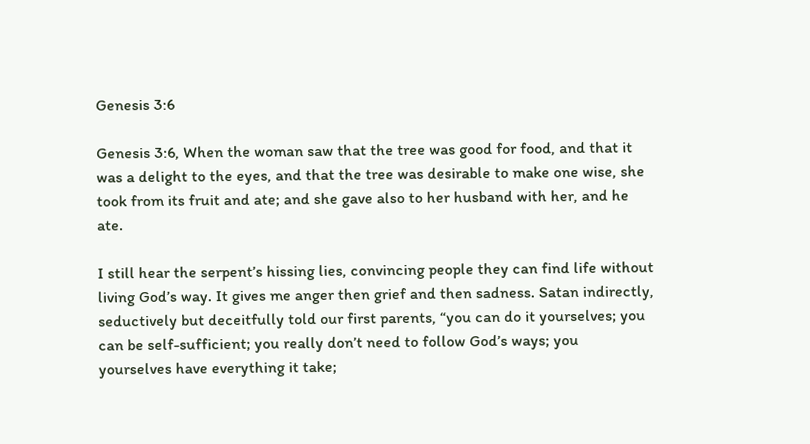Genesis 3:6

Genesis 3:6, When the woman saw that the tree was good for food, and that it was a delight to the eyes, and that the tree was desirable to make one wise, she took from its fruit and ate; and she gave also to her husband with her, and he ate.

I still hear the serpent’s hissing lies, convincing people they can find life without living God’s way. It gives me anger then grief and then sadness. Satan indirectly, seductively but deceitfully told our first parents, “you can do it yourselves; you can be self-sufficient; you really don’t need to follow God’s ways; you yourselves have everything it take;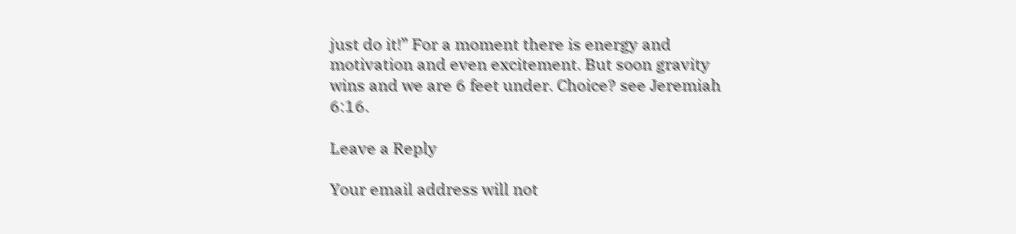just do it!” For a moment there is energy and motivation and even excitement. But soon gravity wins and we are 6 feet under. Choice? see Jeremiah 6:16.

Leave a Reply

Your email address will not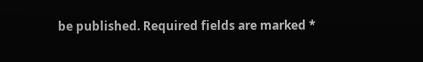be published. Required fields are marked *